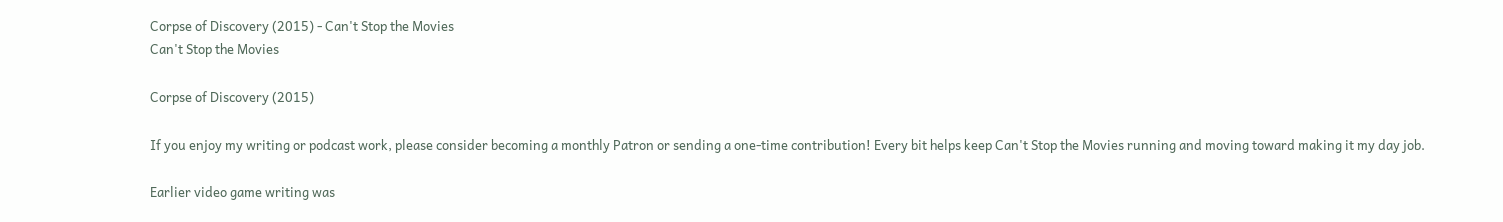Corpse of Discovery (2015) - Can't Stop the Movies
Can't Stop the Movies

Corpse of Discovery (2015)

If you enjoy my writing or podcast work, please consider becoming a monthly Patron or sending a one-time contribution! Every bit helps keep Can't Stop the Movies running and moving toward making it my day job.

Earlier video game writing was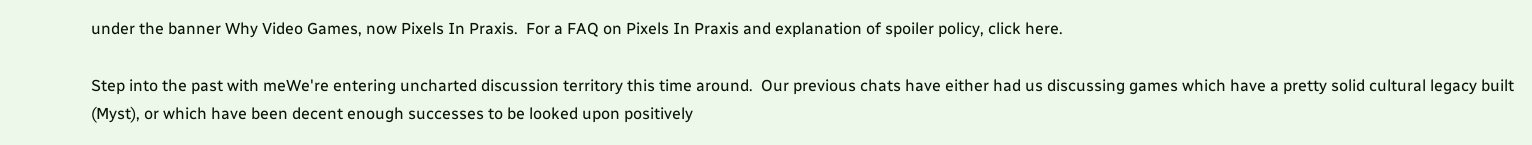under the banner Why Video Games, now Pixels In Praxis.  For a FAQ on Pixels In Praxis and explanation of spoiler policy, click here.

Step into the past with meWe're entering uncharted discussion territory this time around.  Our previous chats have either had us discussing games which have a pretty solid cultural legacy built (Myst), or which have been decent enough successes to be looked upon positively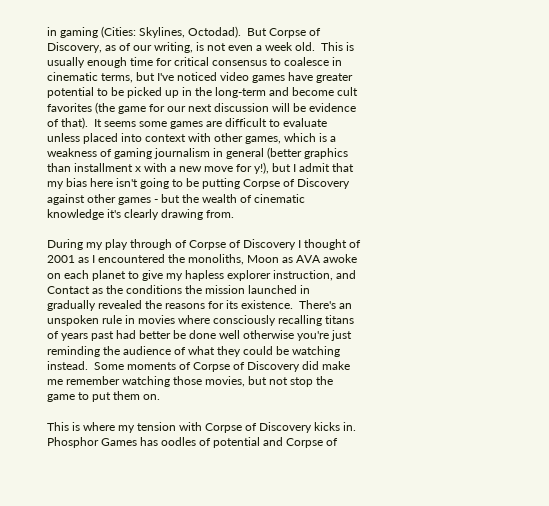in gaming (Cities: Skylines, Octodad).  But Corpse of Discovery, as of our writing, is not even a week old.  This is usually enough time for critical consensus to coalesce in cinematic terms, but I've noticed video games have greater potential to be picked up in the long-term and become cult favorites (the game for our next discussion will be evidence of that).  It seems some games are difficult to evaluate unless placed into context with other games, which is a weakness of gaming journalism in general (better graphics than installment x with a new move for y!), but I admit that my bias here isn't going to be putting Corpse of Discovery against other games - but the wealth of cinematic knowledge it's clearly drawing from.

During my play through of Corpse of Discovery I thought of 2001 as I encountered the monoliths, Moon as AVA awoke on each planet to give my hapless explorer instruction, and Contact as the conditions the mission launched in gradually revealed the reasons for its existence.  There's an unspoken rule in movies where consciously recalling titans of years past had better be done well otherwise you're just reminding the audience of what they could be watching instead.  Some moments of Corpse of Discovery did make me remember watching those movies, but not stop the game to put them on.

This is where my tension with Corpse of Discovery kicks in.  Phosphor Games has oodles of potential and Corpse of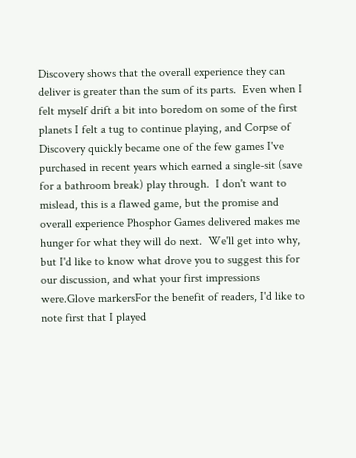Discovery shows that the overall experience they can deliver is greater than the sum of its parts.  Even when I felt myself drift a bit into boredom on some of the first planets I felt a tug to continue playing, and Corpse of Discovery quickly became one of the few games I've purchased in recent years which earned a single-sit (save for a bathroom break) play through.  I don't want to mislead, this is a flawed game, but the promise and overall experience Phosphor Games delivered makes me hunger for what they will do next.  We'll get into why, but I'd like to know what drove you to suggest this for our discussion, and what your first impressions were.Glove markersFor the benefit of readers, I'd like to note first that I played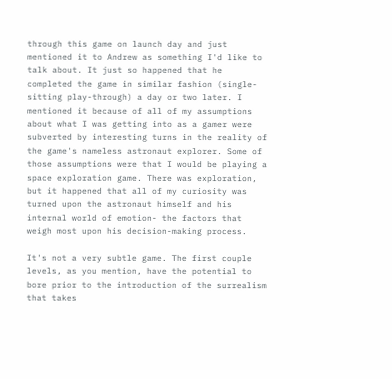through this game on launch day and just mentioned it to Andrew as something I'd like to talk about. It just so happened that he completed the game in similar fashion (single-sitting play-through) a day or two later. I mentioned it because of all of my assumptions about what I was getting into as a gamer were subverted by interesting turns in the reality of the game's nameless astronaut explorer. Some of those assumptions were that I would be playing a space exploration game. There was exploration, but it happened that all of my curiosity was turned upon the astronaut himself and his internal world of emotion- the factors that weigh most upon his decision-making process.

It's not a very subtle game. The first couple levels, as you mention, have the potential to bore prior to the introduction of the surrealism that takes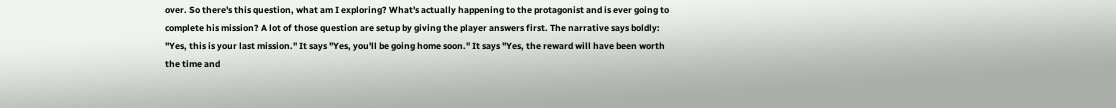over. So there's this question, what am I exploring? What's actually happening to the protagonist and is ever going to complete his mission? A lot of those question are setup by giving the player answers first. The narrative says boldly: "Yes, this is your last mission." It says "Yes, you'll be going home soon." It says "Yes, the reward will have been worth the time and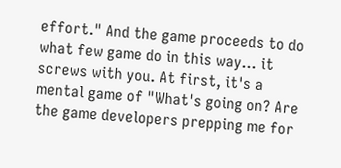effort." And the game proceeds to do what few game do in this way... it screws with you. At first, it's a mental game of "What's going on? Are the game developers prepping me for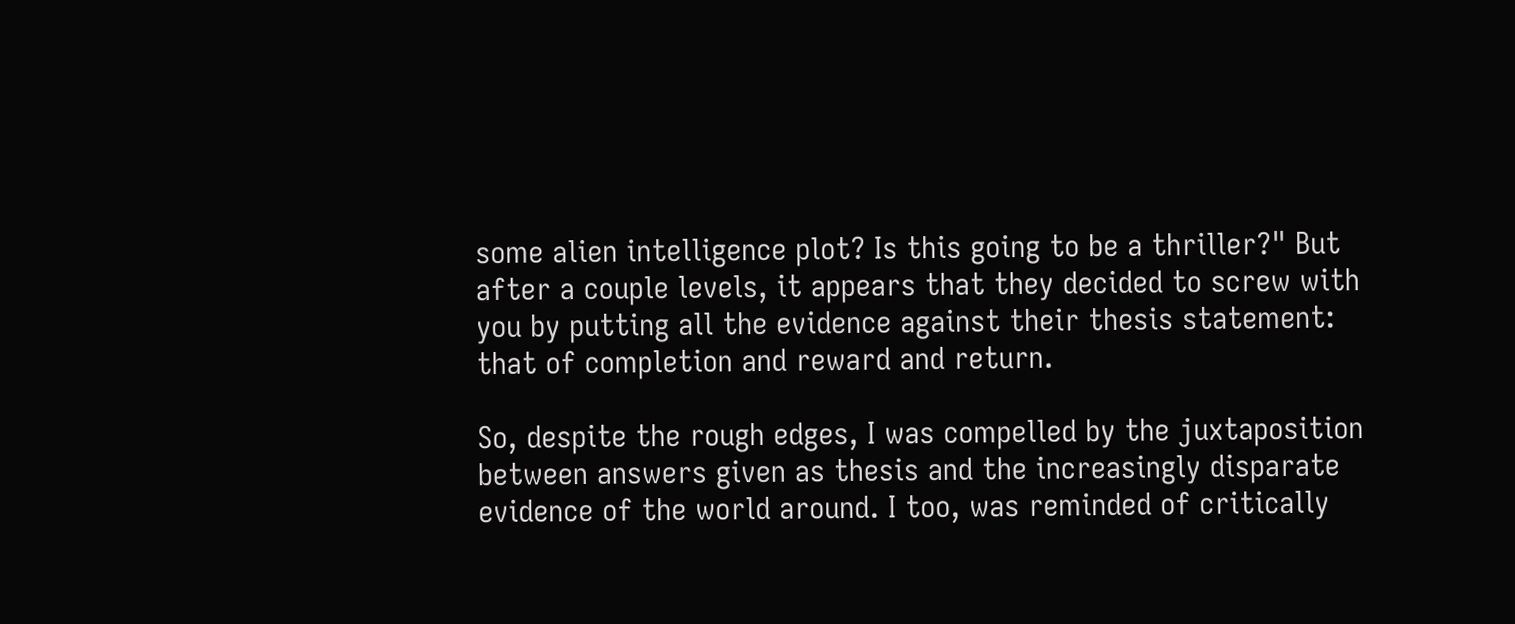some alien intelligence plot? Is this going to be a thriller?" But after a couple levels, it appears that they decided to screw with you by putting all the evidence against their thesis statement: that of completion and reward and return.

So, despite the rough edges, I was compelled by the juxtaposition between answers given as thesis and the increasingly disparate evidence of the world around. I too, was reminded of critically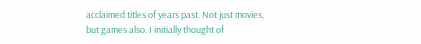acclaimed titles of years past. Not just movies, but games also. I initially thought of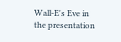Wall-E's Eve in the presentation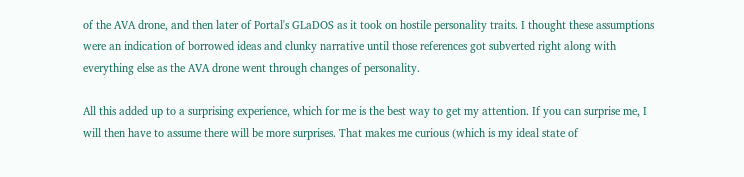of the AVA drone, and then later of Portal's GLaDOS as it took on hostile personality traits. I thought these assumptions were an indication of borrowed ideas and clunky narrative until those references got subverted right along with everything else as the AVA drone went through changes of personality.

All this added up to a surprising experience, which for me is the best way to get my attention. If you can surprise me, I will then have to assume there will be more surprises. That makes me curious (which is my ideal state of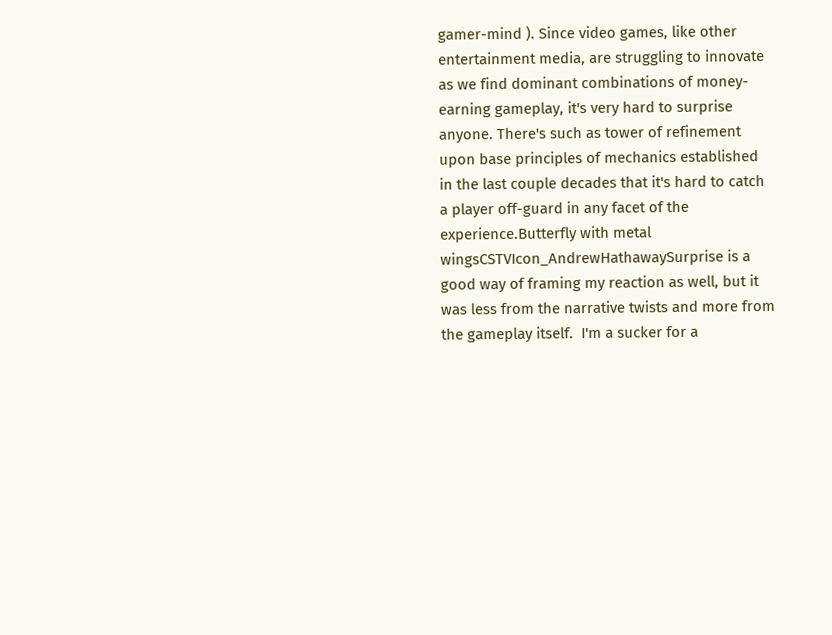gamer-mind ). Since video games, like other entertainment media, are struggling to innovate as we find dominant combinations of money-earning gameplay, it's very hard to surprise anyone. There's such as tower of refinement upon base principles of mechanics established in the last couple decades that it's hard to catch a player off-guard in any facet of the experience.Butterfly with metal wingsCSTVIcon_AndrewHathawaySurprise is a good way of framing my reaction as well, but it was less from the narrative twists and more from the gameplay itself.  I'm a sucker for a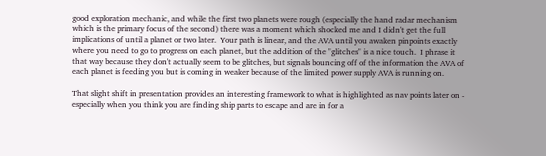good exploration mechanic, and while the first two planets were rough (especially the hand radar mechanism which is the primary focus of the second) there was a moment which shocked me and I didn't get the full implications of until a planet or two later.  Your path is linear, and the AVA until you awaken pinpoints exactly where you need to go to progress on each planet, but the addition of the "glitches" is a nice touch.  I phrase it that way because they don't actually seem to be glitches, but signals bouncing off of the information the AVA of each planet is feeding you but is coming in weaker because of the limited power supply AVA is running on.

That slight shift in presentation provides an interesting framework to what is highlighted as nav points later on - especially when you think you are finding ship parts to escape and are in for a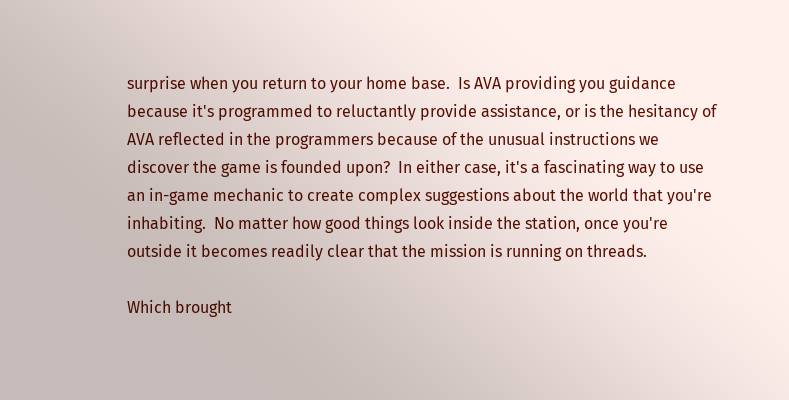surprise when you return to your home base.  Is AVA providing you guidance because it's programmed to reluctantly provide assistance, or is the hesitancy of AVA reflected in the programmers because of the unusual instructions we discover the game is founded upon?  In either case, it's a fascinating way to use an in-game mechanic to create complex suggestions about the world that you're inhabiting.  No matter how good things look inside the station, once you're outside it becomes readily clear that the mission is running on threads.

Which brought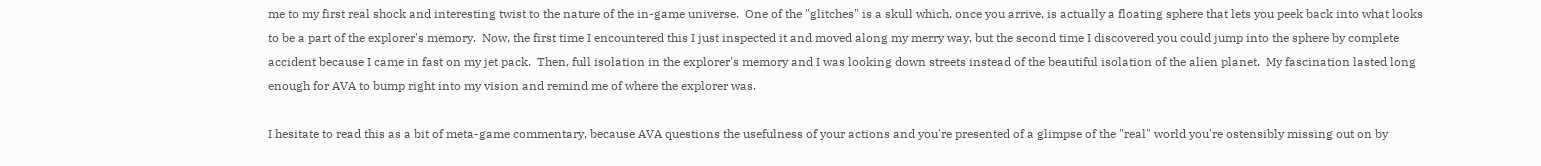me to my first real shock and interesting twist to the nature of the in-game universe.  One of the "glitches" is a skull which, once you arrive, is actually a floating sphere that lets you peek back into what looks to be a part of the explorer's memory.  Now, the first time I encountered this I just inspected it and moved along my merry way, but the second time I discovered you could jump into the sphere by complete accident because I came in fast on my jet pack.  Then, full isolation in the explorer's memory and I was looking down streets instead of the beautiful isolation of the alien planet.  My fascination lasted long enough for AVA to bump right into my vision and remind me of where the explorer was.

I hesitate to read this as a bit of meta-game commentary, because AVA questions the usefulness of your actions and you're presented of a glimpse of the "real" world you're ostensibly missing out on by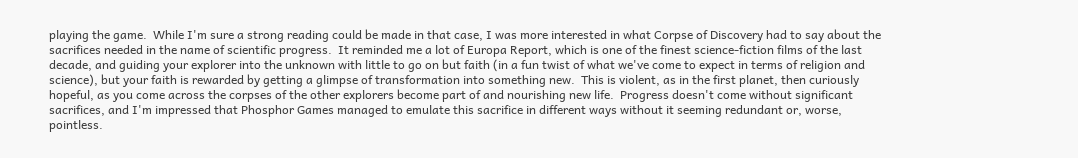playing the game.  While I'm sure a strong reading could be made in that case, I was more interested in what Corpse of Discovery had to say about the sacrifices needed in the name of scientific progress.  It reminded me a lot of Europa Report, which is one of the finest science-fiction films of the last decade, and guiding your explorer into the unknown with little to go on but faith (in a fun twist of what we've come to expect in terms of religion and science), but your faith is rewarded by getting a glimpse of transformation into something new.  This is violent, as in the first planet, then curiously hopeful, as you come across the corpses of the other explorers become part of and nourishing new life.  Progress doesn't come without significant sacrifices, and I'm impressed that Phosphor Games managed to emulate this sacrifice in different ways without it seeming redundant or, worse, pointless.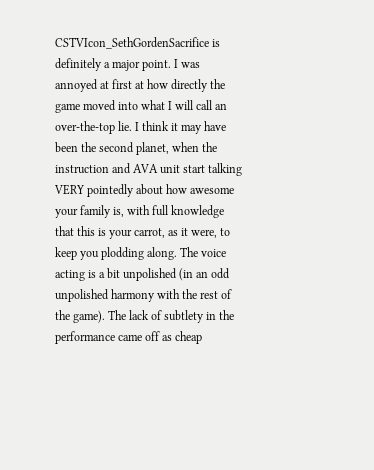CSTVIcon_SethGordenSacrifice is definitely a major point. I was annoyed at first at how directly the game moved into what I will call an over-the-top lie. I think it may have been the second planet, when the instruction and AVA unit start talking VERY pointedly about how awesome your family is, with full knowledge that this is your carrot, as it were, to keep you plodding along. The voice acting is a bit unpolished (in an odd unpolished harmony with the rest of the game). The lack of subtlety in the performance came off as cheap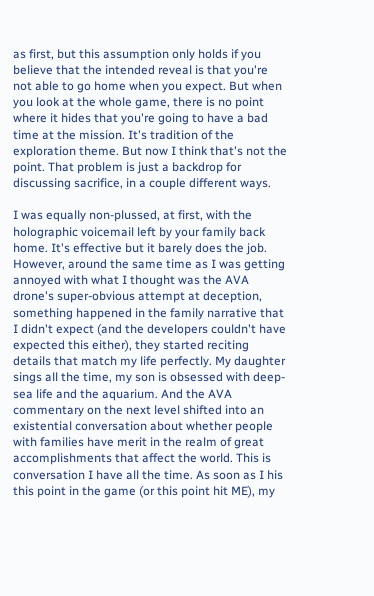as first, but this assumption only holds if you believe that the intended reveal is that you're not able to go home when you expect. But when you look at the whole game, there is no point where it hides that you're going to have a bad time at the mission. It's tradition of the exploration theme. But now I think that's not the point. That problem is just a backdrop for discussing sacrifice, in a couple different ways.

I was equally non-plussed, at first, with the holographic voicemail left by your family back home. It's effective but it barely does the job. However, around the same time as I was getting annoyed with what I thought was the AVA drone's super-obvious attempt at deception, something happened in the family narrative that I didn't expect (and the developers couldn't have expected this either), they started reciting details that match my life perfectly. My daughter sings all the time, my son is obsessed with deep-sea life and the aquarium. And the AVA commentary on the next level shifted into an existential conversation about whether people with families have merit in the realm of great accomplishments that affect the world. This is conversation I have all the time. As soon as I his this point in the game (or this point hit ME), my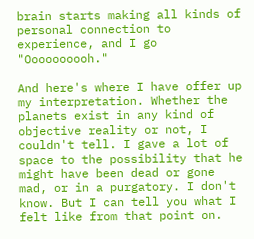brain starts making all kinds of personal connection to experience, and I go "Oooooooooh."

And here's where I have offer up my interpretation. Whether the planets exist in any kind of objective reality or not, I couldn't tell. I gave a lot of space to the possibility that he might have been dead or gone mad, or in a purgatory. I don't know. But I can tell you what I felt like from that point on.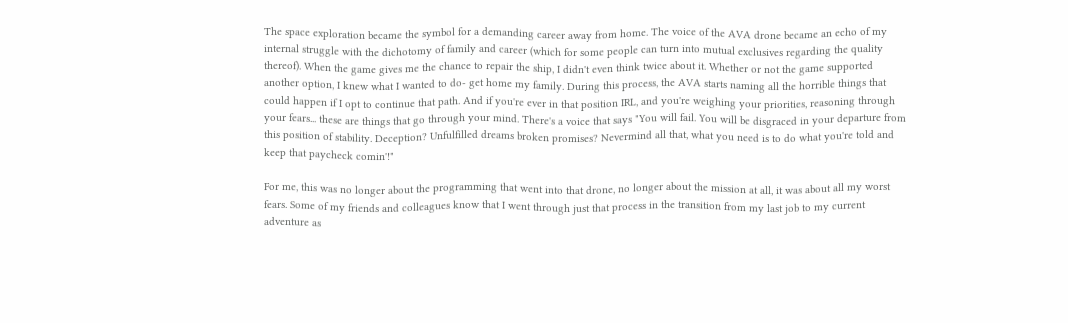The space exploration became the symbol for a demanding career away from home. The voice of the AVA drone became an echo of my internal struggle with the dichotomy of family and career (which for some people can turn into mutual exclusives regarding the quality thereof). When the game gives me the chance to repair the ship, I didn't even think twice about it. Whether or not the game supported another option, I knew what I wanted to do- get home my family. During this process, the AVA starts naming all the horrible things that could happen if I opt to continue that path. And if you're ever in that position IRL, and you're weighing your priorities, reasoning through your fears... these are things that go through your mind. There's a voice that says "You will fail. You will be disgraced in your departure from this position of stability. Deception? Unfulfilled dreams broken promises? Nevermind all that, what you need is to do what you're told and keep that paycheck comin'!"

For me, this was no longer about the programming that went into that drone, no longer about the mission at all, it was about all my worst fears. Some of my friends and colleagues know that I went through just that process in the transition from my last job to my current adventure as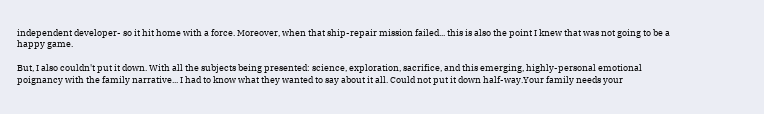independent developer- so it hit home with a force. Moreover, when that ship-repair mission failed... this is also the point I knew that was not going to be a happy game.

But, I also couldn't put it down. With all the subjects being presented: science, exploration, sacrifice, and this emerging, highly-personal emotional poignancy with the family narrative... I had to know what they wanted to say about it all. Could not put it down half-way.Your family needs your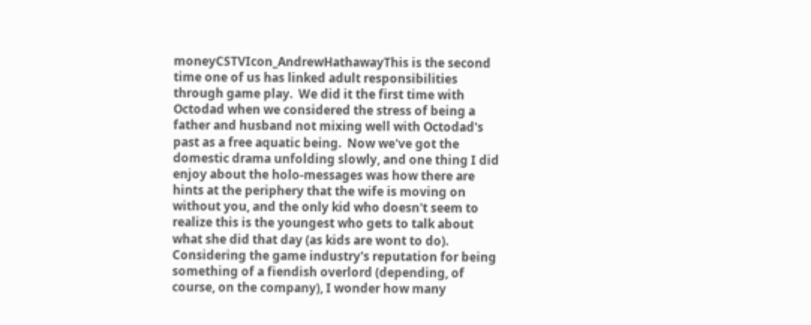moneyCSTVIcon_AndrewHathawayThis is the second time one of us has linked adult responsibilities through game play.  We did it the first time with Octodad when we considered the stress of being a father and husband not mixing well with Octodad's past as a free aquatic being.  Now we've got the domestic drama unfolding slowly, and one thing I did enjoy about the holo-messages was how there are hints at the periphery that the wife is moving on without you, and the only kid who doesn't seem to realize this is the youngest who gets to talk about what she did that day (as kids are wont to do).  Considering the game industry's reputation for being something of a fiendish overlord (depending, of course, on the company), I wonder how many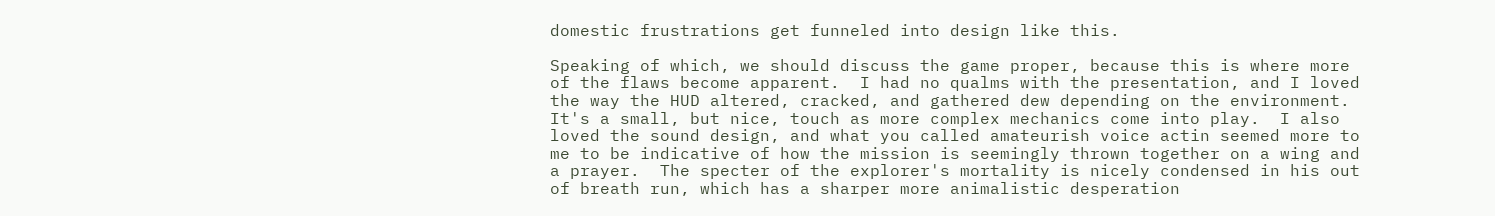domestic frustrations get funneled into design like this.

Speaking of which, we should discuss the game proper, because this is where more of the flaws become apparent.  I had no qualms with the presentation, and I loved the way the HUD altered, cracked, and gathered dew depending on the environment.  It's a small, but nice, touch as more complex mechanics come into play.  I also loved the sound design, and what you called amateurish voice actin seemed more to me to be indicative of how the mission is seemingly thrown together on a wing and a prayer.  The specter of the explorer's mortality is nicely condensed in his out of breath run, which has a sharper more animalistic desperation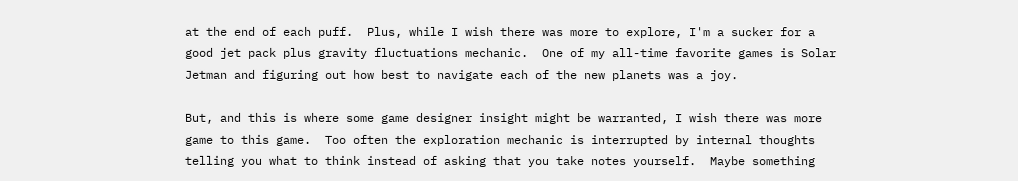at the end of each puff.  Plus, while I wish there was more to explore, I'm a sucker for a good jet pack plus gravity fluctuations mechanic.  One of my all-time favorite games is Solar Jetman and figuring out how best to navigate each of the new planets was a joy.

But, and this is where some game designer insight might be warranted, I wish there was more game to this game.  Too often the exploration mechanic is interrupted by internal thoughts telling you what to think instead of asking that you take notes yourself.  Maybe something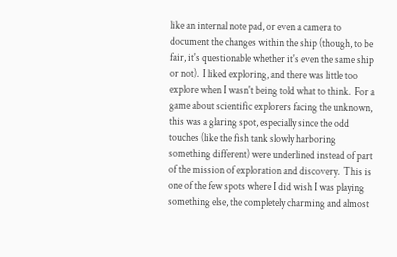like an internal note pad, or even a camera to document the changes within the ship (though, to be fair, it's questionable whether it's even the same ship or not).  I liked exploring, and there was little too explore when I wasn't being told what to think.  For a game about scientific explorers facing the unknown, this was a glaring spot, especially since the odd touches (like the fish tank slowly harboring something different) were underlined instead of part of the mission of exploration and discovery.  This is one of the few spots where I did wish I was playing something else, the completely charming and almost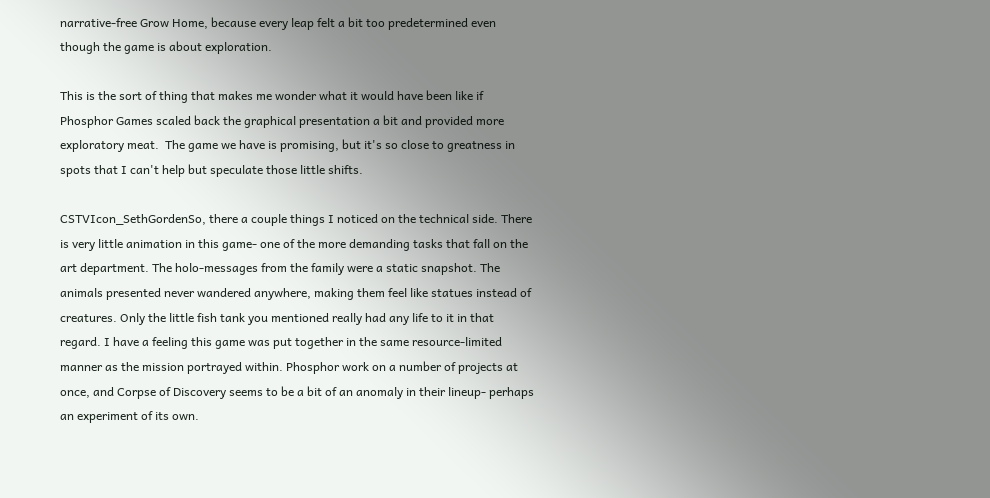narrative-free Grow Home, because every leap felt a bit too predetermined even though the game is about exploration.

This is the sort of thing that makes me wonder what it would have been like if Phosphor Games scaled back the graphical presentation a bit and provided more exploratory meat.  The game we have is promising, but it's so close to greatness in spots that I can't help but speculate those little shifts.

CSTVIcon_SethGordenSo, there a couple things I noticed on the technical side. There is very little animation in this game- one of the more demanding tasks that fall on the art department. The holo-messages from the family were a static snapshot. The animals presented never wandered anywhere, making them feel like statues instead of creatures. Only the little fish tank you mentioned really had any life to it in that regard. I have a feeling this game was put together in the same resource-limited manner as the mission portrayed within. Phosphor work on a number of projects at once, and Corpse of Discovery seems to be a bit of an anomaly in their lineup- perhaps an experiment of its own.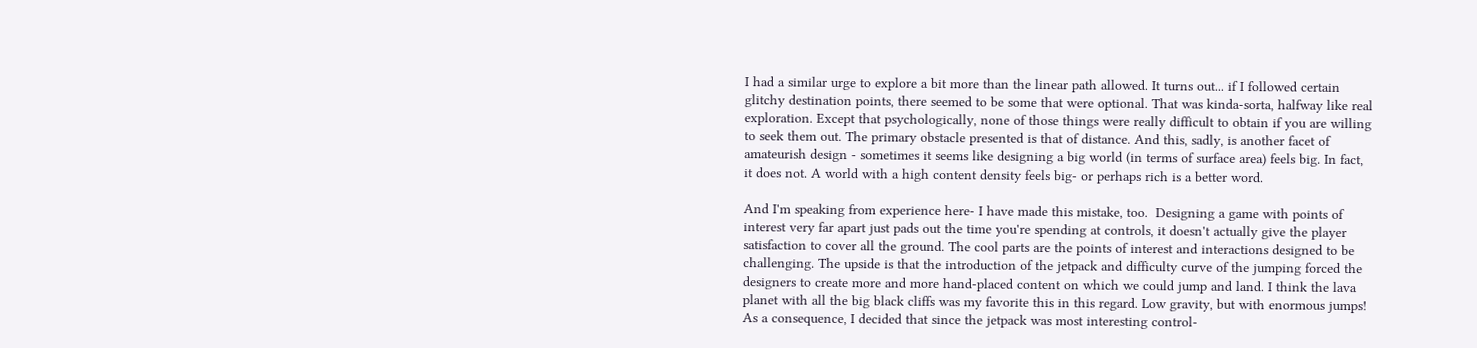I had a similar urge to explore a bit more than the linear path allowed. It turns out... if I followed certain glitchy destination points, there seemed to be some that were optional. That was kinda-sorta, halfway like real exploration. Except that psychologically, none of those things were really difficult to obtain if you are willing to seek them out. The primary obstacle presented is that of distance. And this, sadly, is another facet of amateurish design - sometimes it seems like designing a big world (in terms of surface area) feels big. In fact, it does not. A world with a high content density feels big- or perhaps rich is a better word.

And I'm speaking from experience here- I have made this mistake, too.  Designing a game with points of interest very far apart just pads out the time you're spending at controls, it doesn't actually give the player satisfaction to cover all the ground. The cool parts are the points of interest and interactions designed to be challenging. The upside is that the introduction of the jetpack and difficulty curve of the jumping forced the designers to create more and more hand-placed content on which we could jump and land. I think the lava planet with all the big black cliffs was my favorite this in this regard. Low gravity, but with enormous jumps!  As a consequence, I decided that since the jetpack was most interesting control-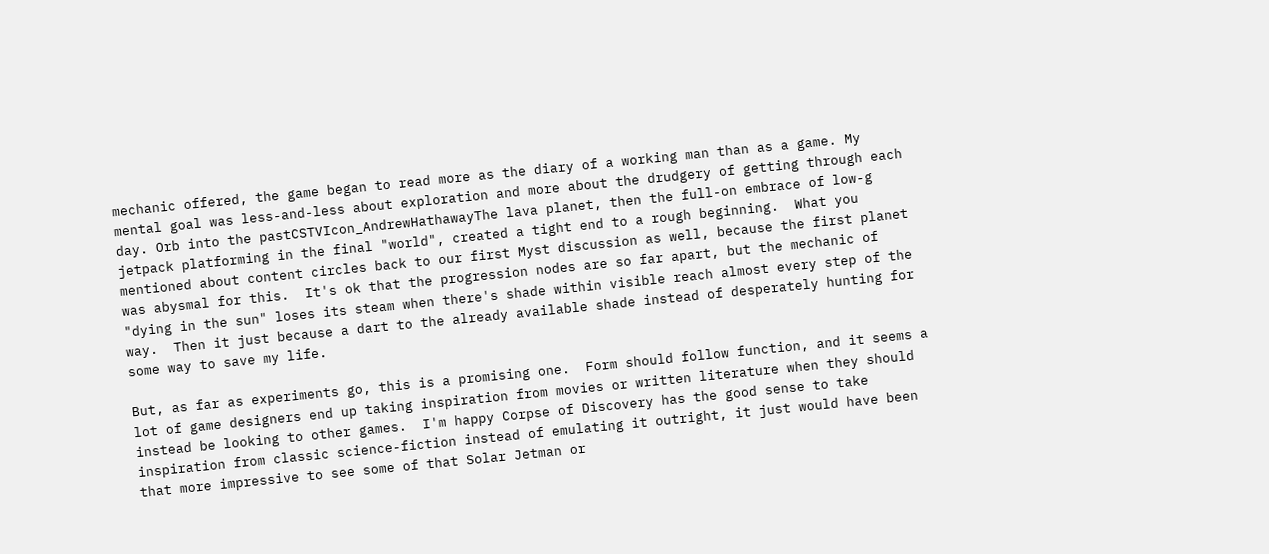mechanic offered, the game began to read more as the diary of a working man than as a game. My mental goal was less-and-less about exploration and more about the drudgery of getting through each day. Orb into the pastCSTVIcon_AndrewHathawayThe lava planet, then the full-on embrace of low-g jetpack platforming in the final "world", created a tight end to a rough beginning.  What you mentioned about content circles back to our first Myst discussion as well, because the first planet was abysmal for this.  It's ok that the progression nodes are so far apart, but the mechanic of "dying in the sun" loses its steam when there's shade within visible reach almost every step of the way.  Then it just because a dart to the already available shade instead of desperately hunting for some way to save my life.

But, as far as experiments go, this is a promising one.  Form should follow function, and it seems a lot of game designers end up taking inspiration from movies or written literature when they should instead be looking to other games.  I'm happy Corpse of Discovery has the good sense to take inspiration from classic science-fiction instead of emulating it outright, it just would have been that more impressive to see some of that Solar Jetman or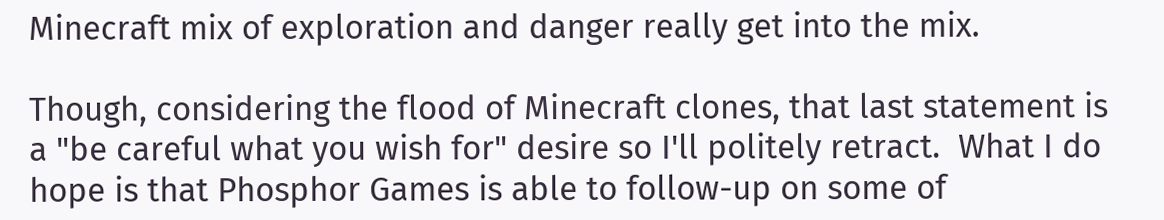Minecraft mix of exploration and danger really get into the mix.

Though, considering the flood of Minecraft clones, that last statement is a "be careful what you wish for" desire so I'll politely retract.  What I do hope is that Phosphor Games is able to follow-up on some of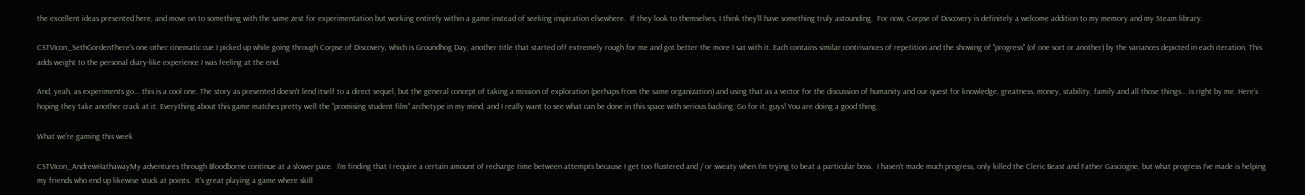the excellent ideas presented here, and move on to something with the same zest for experimentation but working entirely within a game instead of seeking inspiration elsewhere.  If they look to themselves, I think they'll have something truly astounding.  For now, Corpse of Discovery is definitely a welcome addition to my memory and my Steam library.

CSTVIcon_SethGordenThere's one other cinematic cue I picked up while going through Corpse of Discovery, which is Groundhog Day, another title that started off extremely rough for me and got better the more I sat with it. Each contains similar contrivances of repetition and the showing of "progress" (of one sort or another) by the variances depicted in each iteration. This adds weight to the personal diary-like experience I was feeling at the end.

And, yeah, as experiments go... this is a cool one. The story as presented doesn't lend itself to a direct sequel, but the general concept of taking a mission of exploration (perhaps from the same organization) and using that as a vector for the discussion of humanity and our quest for knowledge, greatness, money, stability, family and all those things... is right by me. Here's hoping they take another crack at it. Everything about this game matches pretty well the "promising student film" archetype in my mind, and I really want to see what can be done in this space with serious backing. Go for it, guys! You are doing a good thing.

What we're gaming this week

CSTVIcon_AndrewHathawayMy adventures through Bloodborne continue at a slower pace.  I'm finding that I require a certain amount of recharge time between attempts because I get too flustered and / or sweaty when I'm trying to beat a particular boss.  I haven't made much progress, only killed the Cleric Beast and Father Gasciogne, but what progress I've made is helping my friends who end up likewise stuck at points.  It's great playing a game where skill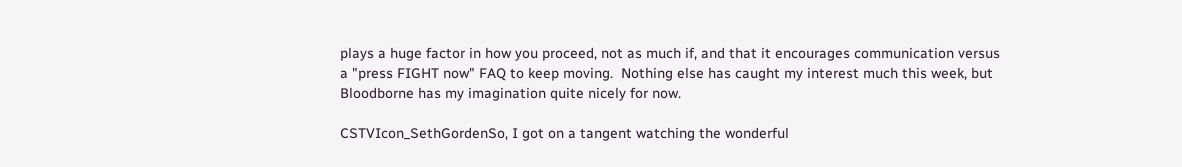plays a huge factor in how you proceed, not as much if, and that it encourages communication versus a "press FIGHT now" FAQ to keep moving.  Nothing else has caught my interest much this week, but Bloodborne has my imagination quite nicely for now.

CSTVIcon_SethGordenSo, I got on a tangent watching the wonderful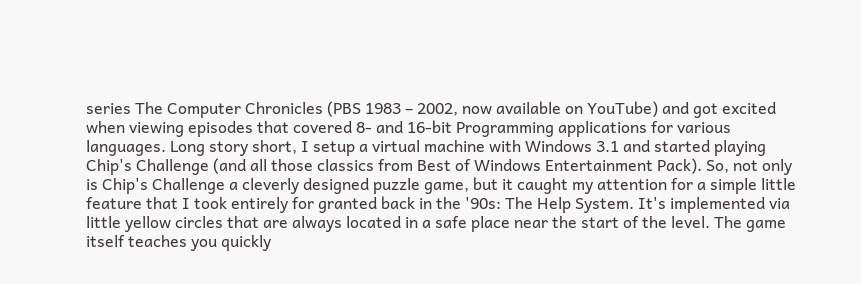series The Computer Chronicles (PBS 1983 – 2002, now available on YouTube) and got excited when viewing episodes that covered 8- and 16-bit Programming applications for various languages. Long story short, I setup a virtual machine with Windows 3.1 and started playing Chip's Challenge (and all those classics from Best of Windows Entertainment Pack). So, not only is Chip's Challenge a cleverly designed puzzle game, but it caught my attention for a simple little feature that I took entirely for granted back in the '90s: The Help System. It's implemented via little yellow circles that are always located in a safe place near the start of the level. The game itself teaches you quickly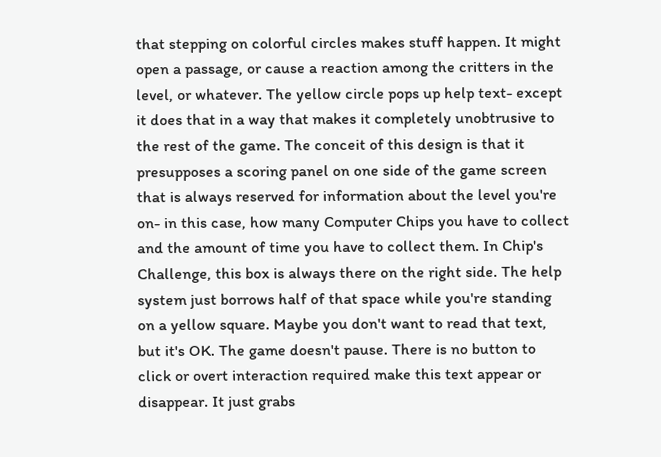that stepping on colorful circles makes stuff happen. It might open a passage, or cause a reaction among the critters in the level, or whatever. The yellow circle pops up help text- except it does that in a way that makes it completely unobtrusive to the rest of the game. The conceit of this design is that it presupposes a scoring panel on one side of the game screen that is always reserved for information about the level you're on- in this case, how many Computer Chips you have to collect and the amount of time you have to collect them. In Chip's Challenge, this box is always there on the right side. The help system just borrows half of that space while you're standing on a yellow square. Maybe you don't want to read that text, but it's OK. The game doesn't pause. There is no button to click or overt interaction required make this text appear or disappear. It just grabs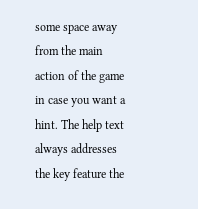some space away from the main action of the game in case you want a hint. The help text always addresses the key feature the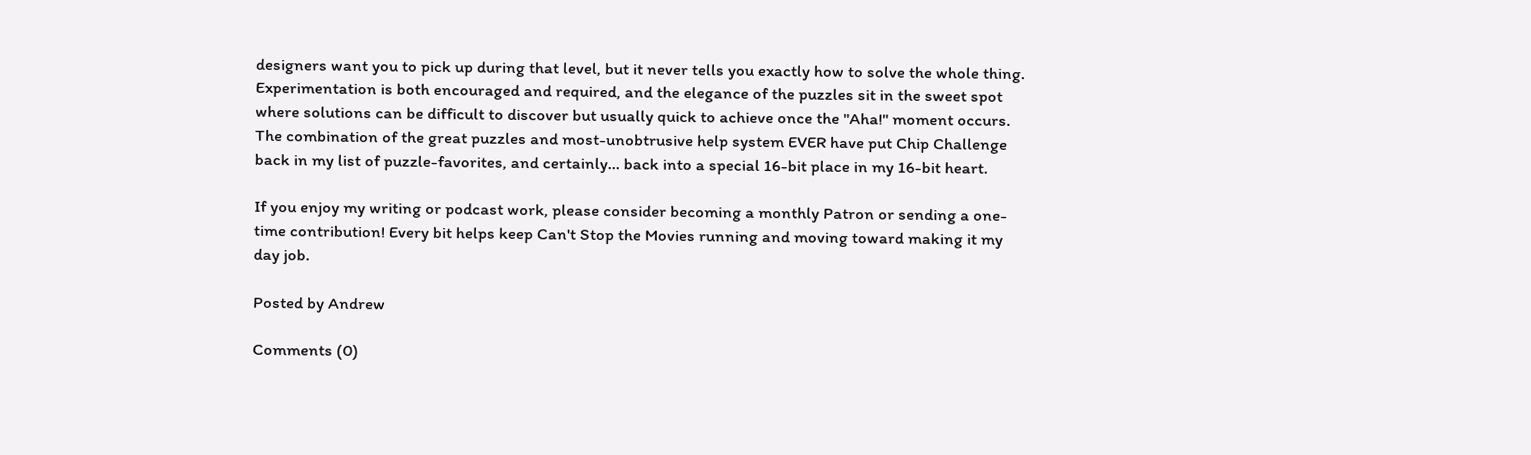designers want you to pick up during that level, but it never tells you exactly how to solve the whole thing. Experimentation is both encouraged and required, and the elegance of the puzzles sit in the sweet spot where solutions can be difficult to discover but usually quick to achieve once the "Aha!" moment occurs. The combination of the great puzzles and most-unobtrusive help system EVER have put Chip Challenge back in my list of puzzle-favorites, and certainly... back into a special 16-bit place in my 16-bit heart.

If you enjoy my writing or podcast work, please consider becoming a monthly Patron or sending a one-time contribution! Every bit helps keep Can't Stop the Movies running and moving toward making it my day job.

Posted by Andrew

Comments (0)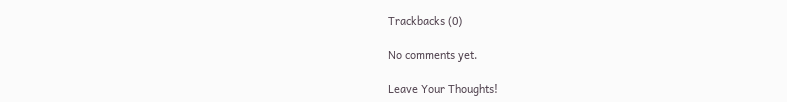Trackbacks (0)

No comments yet.

Leave Your Thoughts!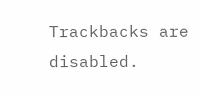Trackbacks are disabled.